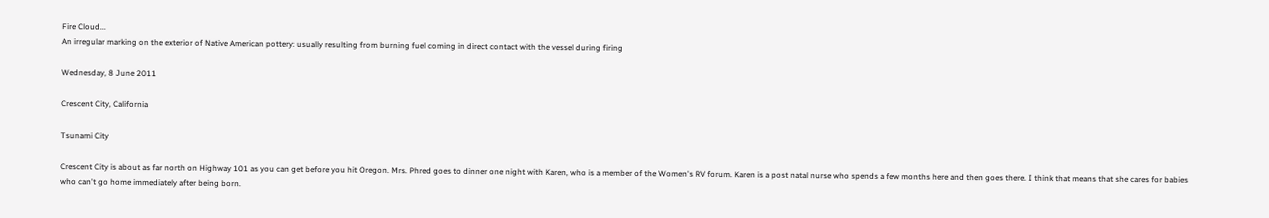Fire Cloud...
An irregular marking on the exterior of Native American pottery: usually resulting from burning fuel coming in direct contact with the vessel during firing

Wednesday, 8 June 2011

Crescent City, California

Tsunami City

Crescent City is about as far north on Highway 101 as you can get before you hit Oregon. Mrs. Phred goes to dinner one night with Karen, who is a member of the Women's RV forum. Karen is a post natal nurse who spends a few months here and then goes there. I think that means that she cares for babies who can't go home immediately after being born.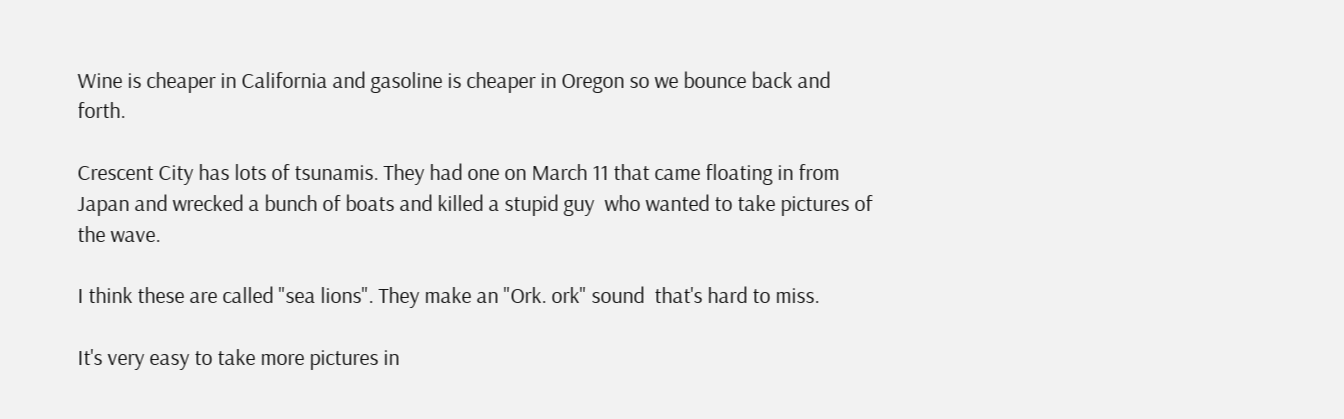Wine is cheaper in California and gasoline is cheaper in Oregon so we bounce back and forth.

Crescent City has lots of tsunamis. They had one on March 11 that came floating in from Japan and wrecked a bunch of boats and killed a stupid guy  who wanted to take pictures of the wave.

I think these are called "sea lions". They make an "Ork. ork" sound  that's hard to miss.

It's very easy to take more pictures in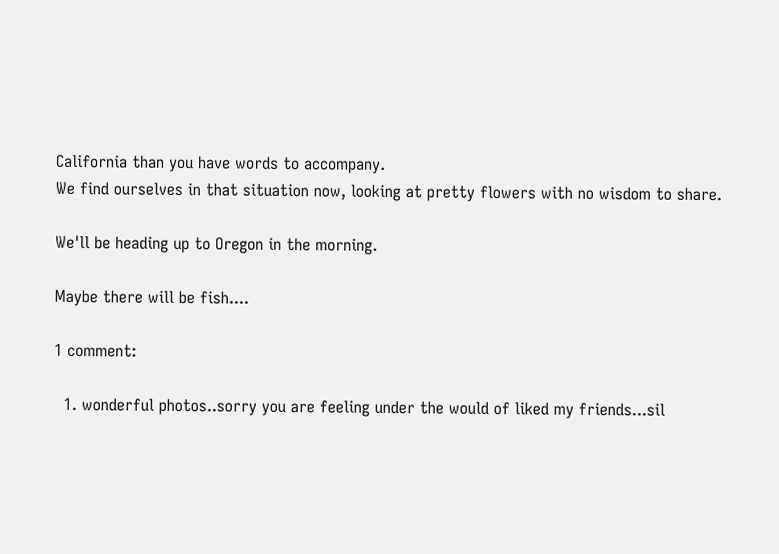California than you have words to accompany.
We find ourselves in that situation now, looking at pretty flowers with no wisdom to share.

We'll be heading up to Oregon in the morning.

Maybe there will be fish....

1 comment:

  1. wonderful photos..sorry you are feeling under the would of liked my friends...sil